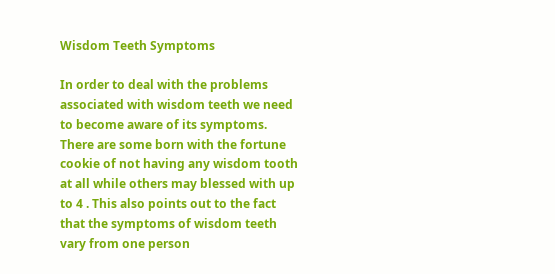Wisdom Teeth Symptoms

In order to deal with the problems associated with wisdom teeth we need to become aware of its symptoms. There are some born with the fortune cookie of not having any wisdom tooth at all while others may blessed with up to 4 . This also points out to the fact that the symptoms of wisdom teeth vary from one person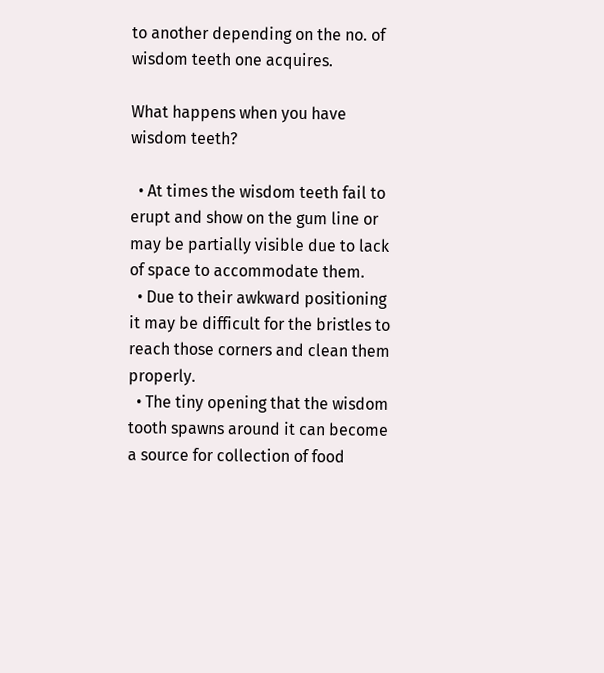to another depending on the no. of wisdom teeth one acquires.

What happens when you have wisdom teeth?

  • At times the wisdom teeth fail to erupt and show on the gum line or may be partially visible due to lack of space to accommodate them.
  • Due to their awkward positioning it may be difficult for the bristles to reach those corners and clean them properly.
  • The tiny opening that the wisdom tooth spawns around it can become a source for collection of food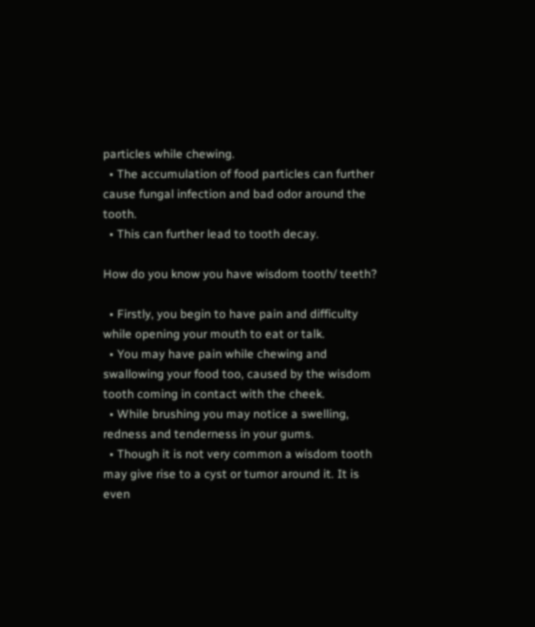particles while chewing.
  • The accumulation of food particles can further cause fungal infection and bad odor around the tooth.
  • This can further lead to tooth decay.

How do you know you have wisdom tooth/ teeth?

  • Firstly, you begin to have pain and difficulty while opening your mouth to eat or talk.
  • You may have pain while chewing and swallowing your food too, caused by the wisdom tooth coming in contact with the cheek.
  • While brushing you may notice a swelling, redness and tenderness in your gums.
  • Though it is not very common a wisdom tooth may give rise to a cyst or tumor around it. It is even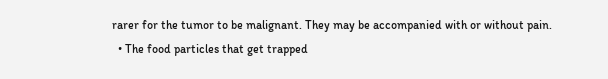rarer for the tumor to be malignant. They may be accompanied with or without pain.
  • The food particles that get trapped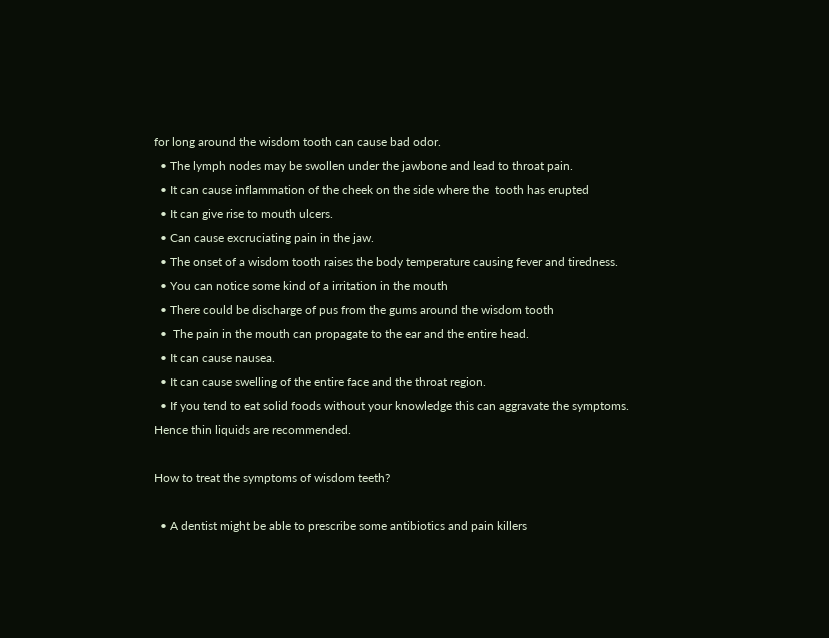for long around the wisdom tooth can cause bad odor.
  • The lymph nodes may be swollen under the jawbone and lead to throat pain.
  • It can cause inflammation of the cheek on the side where the  tooth has erupted
  • It can give rise to mouth ulcers.
  • Can cause excruciating pain in the jaw.
  • The onset of a wisdom tooth raises the body temperature causing fever and tiredness.
  • You can notice some kind of a irritation in the mouth
  • There could be discharge of pus from the gums around the wisdom tooth
  •  The pain in the mouth can propagate to the ear and the entire head.
  • It can cause nausea.
  • It can cause swelling of the entire face and the throat region.
  • If you tend to eat solid foods without your knowledge this can aggravate the symptoms. Hence thin liquids are recommended.

How to treat the symptoms of wisdom teeth?

  • A dentist might be able to prescribe some antibiotics and pain killers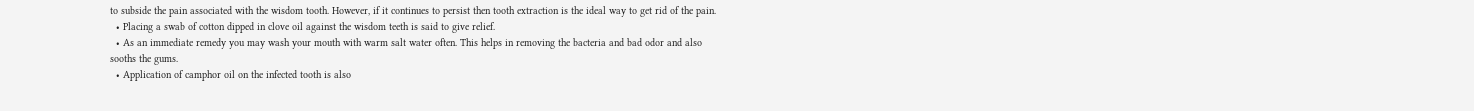to subside the pain associated with the wisdom tooth. However, if it continues to persist then tooth extraction is the ideal way to get rid of the pain.
  • Placing a swab of cotton dipped in clove oil against the wisdom teeth is said to give relief.
  • As an immediate remedy you may wash your mouth with warm salt water often. This helps in removing the bacteria and bad odor and also sooths the gums.
  • Application of camphor oil on the infected tooth is also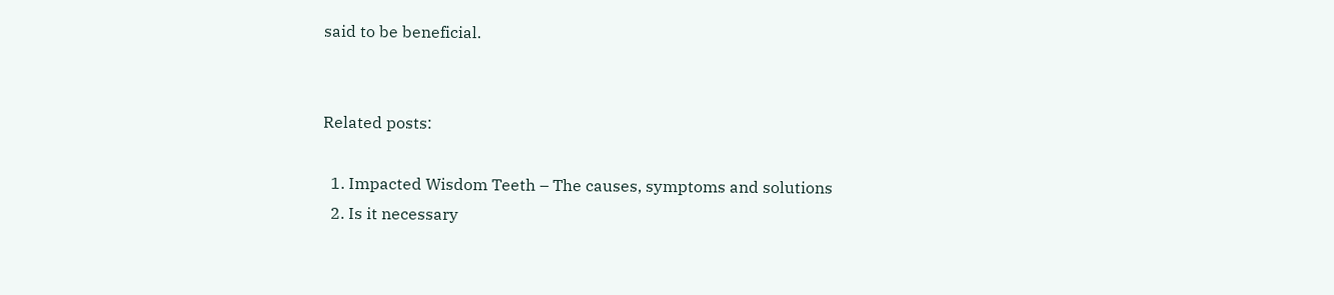said to be beneficial.


Related posts:

  1. Impacted Wisdom Teeth – The causes, symptoms and solutions
  2. Is it necessary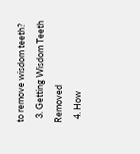to remove wisdom teeth?
  3. Getting Wisdom Teeth Removed
  4. How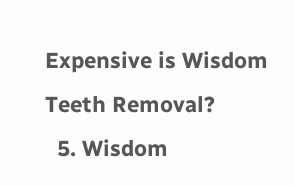Expensive is Wisdom Teeth Removal?
  5. Wisdom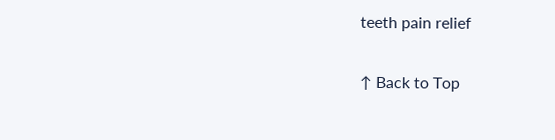teeth pain relief

↑ Back to Top